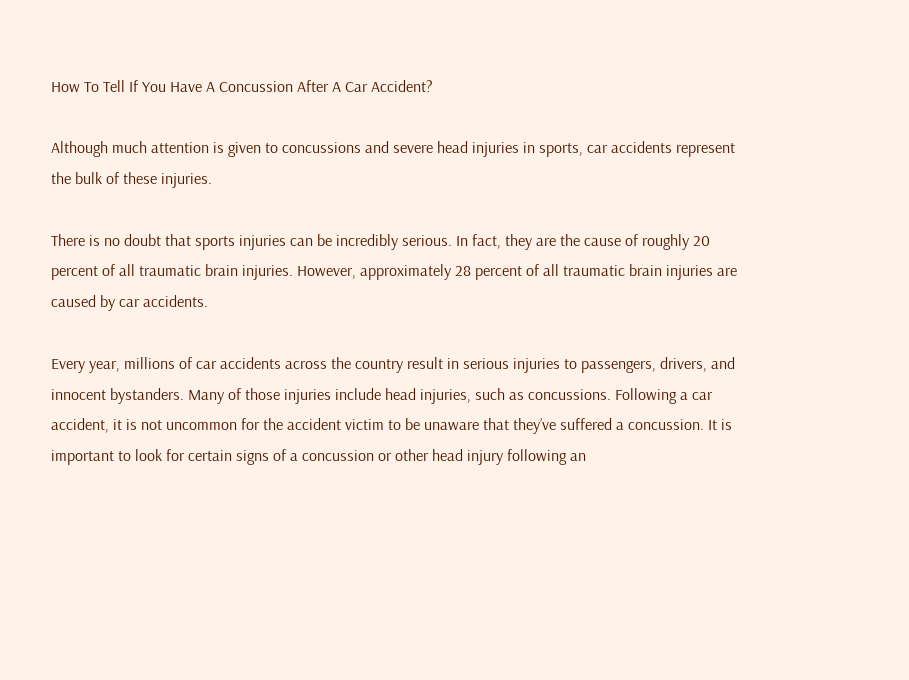How To Tell If You Have A Concussion After A Car Accident?

Although much attention is given to concussions and severe head injuries in sports, car accidents represent the bulk of these injuries.

There is no doubt that sports injuries can be incredibly serious. In fact, they are the cause of roughly 20 percent of all traumatic brain injuries. However, approximately 28 percent of all traumatic brain injuries are caused by car accidents.

Every year, millions of car accidents across the country result in serious injuries to passengers, drivers, and innocent bystanders. Many of those injuries include head injuries, such as concussions. Following a car accident, it is not uncommon for the accident victim to be unaware that they’ve suffered a concussion. It is important to look for certain signs of a concussion or other head injury following an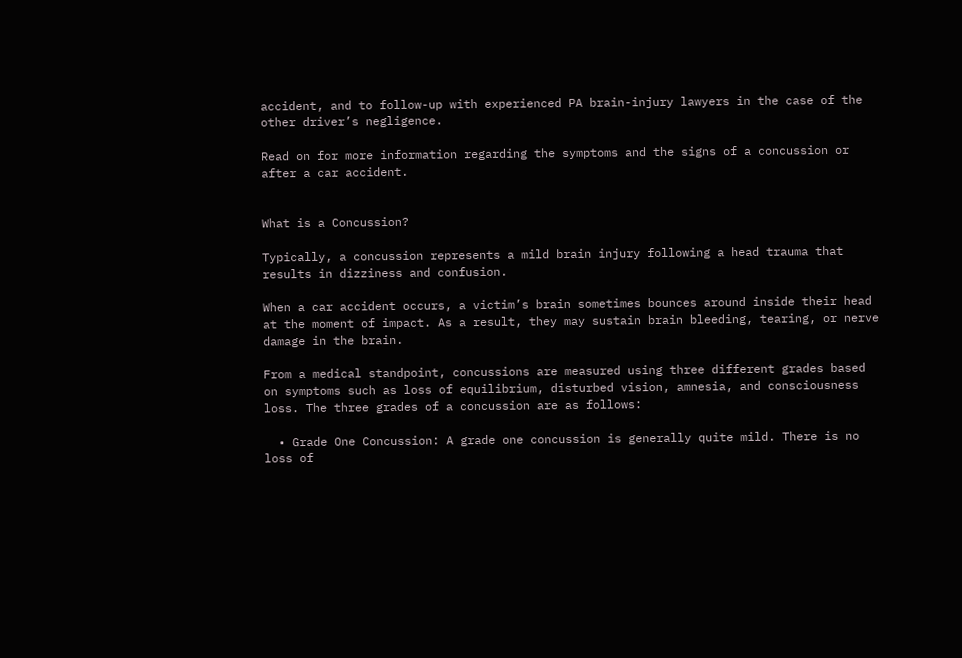accident, and to follow-up with experienced PA brain-injury lawyers in the case of the other driver’s negligence.

Read on for more information regarding the symptoms and the signs of a concussion or after a car accident.


What is a Concussion?

Typically, a concussion represents a mild brain injury following a head trauma that results in dizziness and confusion.

When a car accident occurs, a victim’s brain sometimes bounces around inside their head at the moment of impact. As a result, they may sustain brain bleeding, tearing, or nerve damage in the brain.

From a medical standpoint, concussions are measured using three different grades based on symptoms such as loss of equilibrium, disturbed vision, amnesia, and consciousness loss. The three grades of a concussion are as follows:

  • Grade One Concussion: A grade one concussion is generally quite mild. There is no loss of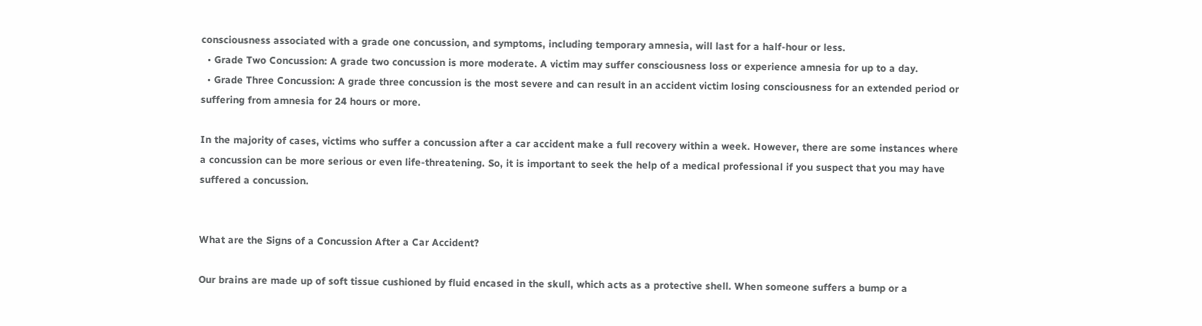consciousness associated with a grade one concussion, and symptoms, including temporary amnesia, will last for a half-hour or less.
  • Grade Two Concussion: A grade two concussion is more moderate. A victim may suffer consciousness loss or experience amnesia for up to a day.
  • Grade Three Concussion: A grade three concussion is the most severe and can result in an accident victim losing consciousness for an extended period or suffering from amnesia for 24 hours or more.

In the majority of cases, victims who suffer a concussion after a car accident make a full recovery within a week. However, there are some instances where a concussion can be more serious or even life-threatening. So, it is important to seek the help of a medical professional if you suspect that you may have suffered a concussion.


What are the Signs of a Concussion After a Car Accident?

Our brains are made up of soft tissue cushioned by fluid encased in the skull, which acts as a protective shell. When someone suffers a bump or a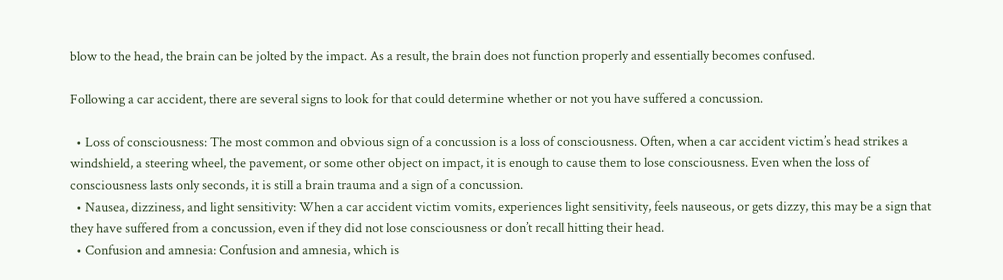blow to the head, the brain can be jolted by the impact. As a result, the brain does not function properly and essentially becomes confused.

Following a car accident, there are several signs to look for that could determine whether or not you have suffered a concussion.

  • Loss of consciousness: The most common and obvious sign of a concussion is a loss of consciousness. Often, when a car accident victim’s head strikes a windshield, a steering wheel, the pavement, or some other object on impact, it is enough to cause them to lose consciousness. Even when the loss of consciousness lasts only seconds, it is still a brain trauma and a sign of a concussion.
  • Nausea, dizziness, and light sensitivity: When a car accident victim vomits, experiences light sensitivity, feels nauseous, or gets dizzy, this may be a sign that they have suffered from a concussion, even if they did not lose consciousness or don’t recall hitting their head.
  • Confusion and amnesia: Confusion and amnesia, which is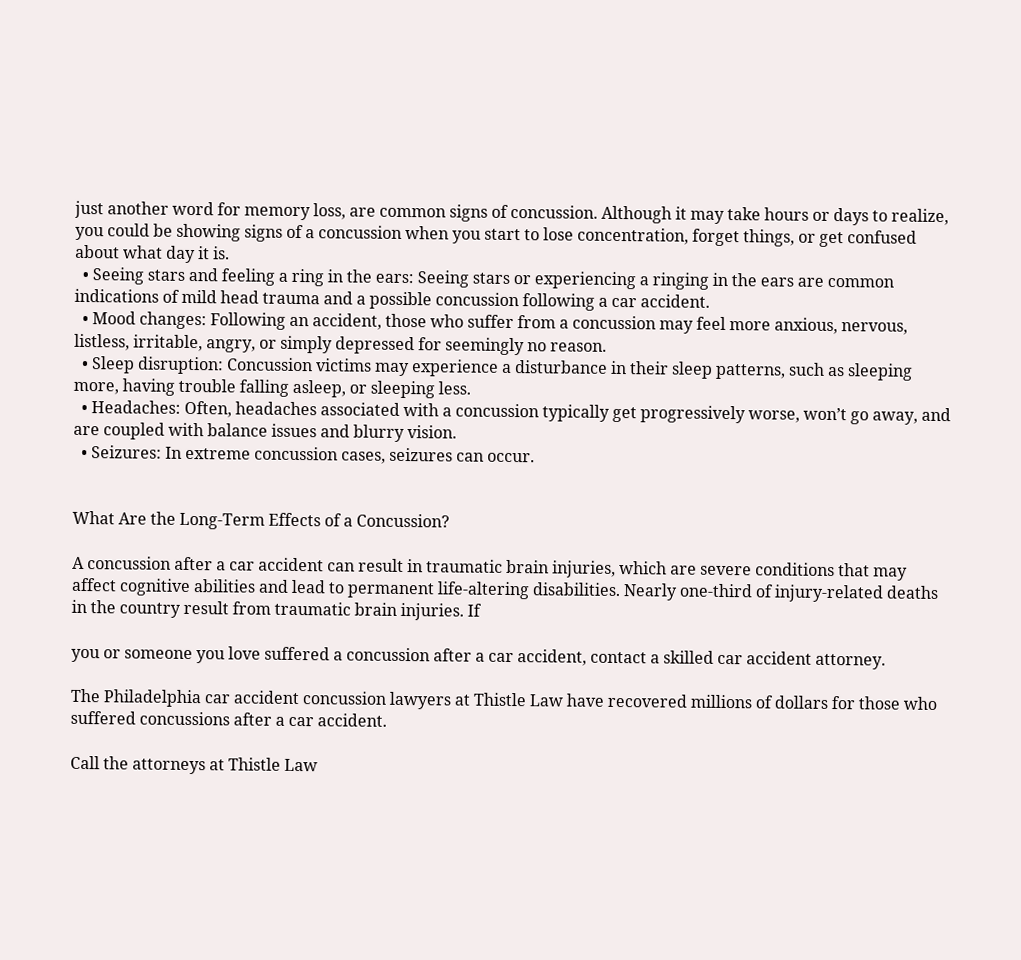just another word for memory loss, are common signs of concussion. Although it may take hours or days to realize, you could be showing signs of a concussion when you start to lose concentration, forget things, or get confused about what day it is.
  • Seeing stars and feeling a ring in the ears: Seeing stars or experiencing a ringing in the ears are common indications of mild head trauma and a possible concussion following a car accident.
  • Mood changes: Following an accident, those who suffer from a concussion may feel more anxious, nervous, listless, irritable, angry, or simply depressed for seemingly no reason.
  • Sleep disruption: Concussion victims may experience a disturbance in their sleep patterns, such as sleeping more, having trouble falling asleep, or sleeping less.
  • Headaches: Often, headaches associated with a concussion typically get progressively worse, won’t go away, and are coupled with balance issues and blurry vision.
  • Seizures: In extreme concussion cases, seizures can occur.


What Are the Long-Term Effects of a Concussion?

A concussion after a car accident can result in traumatic brain injuries, which are severe conditions that may affect cognitive abilities and lead to permanent life-altering disabilities. Nearly one-third of injury-related deaths in the country result from traumatic brain injuries. If

you or someone you love suffered a concussion after a car accident, contact a skilled car accident attorney.

The Philadelphia car accident concussion lawyers at Thistle Law have recovered millions of dollars for those who suffered concussions after a car accident.

Call the attorneys at Thistle Law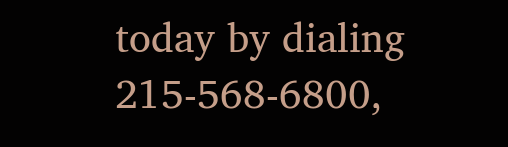today by dialing 215-568-6800,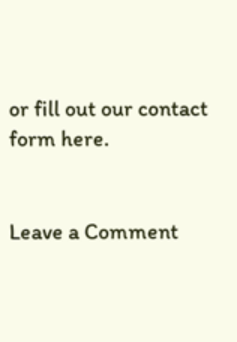or fill out our contact form here.


Leave a Comment